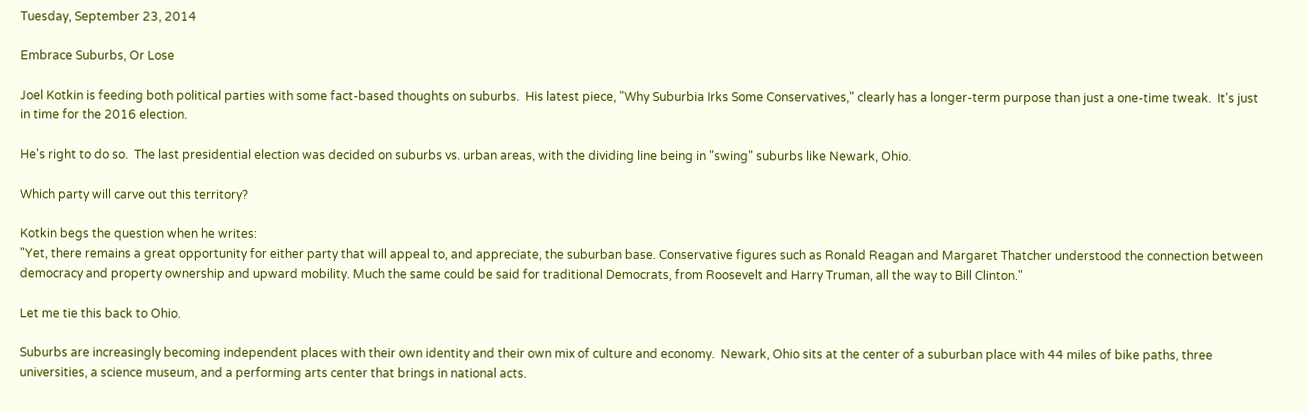Tuesday, September 23, 2014

Embrace Suburbs, Or Lose

Joel Kotkin is feeding both political parties with some fact-based thoughts on suburbs.  His latest piece, "Why Suburbia Irks Some Conservatives," clearly has a longer-term purpose than just a one-time tweak.  It's just in time for the 2016 election.

He's right to do so.  The last presidential election was decided on suburbs vs. urban areas, with the dividing line being in "swing" suburbs like Newark, Ohio.

Which party will carve out this territory?

Kotkin begs the question when he writes:
"Yet, there remains a great opportunity for either party that will appeal to, and appreciate, the suburban base. Conservative figures such as Ronald Reagan and Margaret Thatcher understood the connection between democracy and property ownership and upward mobility. Much the same could be said for traditional Democrats, from Roosevelt and Harry Truman, all the way to Bill Clinton."

Let me tie this back to Ohio.

Suburbs are increasingly becoming independent places with their own identity and their own mix of culture and economy.  Newark, Ohio sits at the center of a suburban place with 44 miles of bike paths, three universities, a science museum, and a performing arts center that brings in national acts.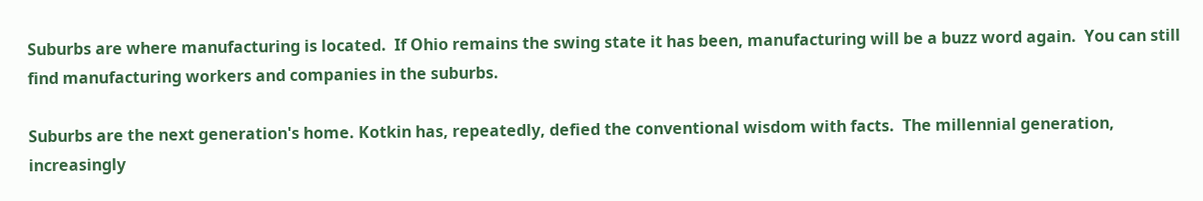Suburbs are where manufacturing is located.  If Ohio remains the swing state it has been, manufacturing will be a buzz word again.  You can still find manufacturing workers and companies in the suburbs.

Suburbs are the next generation's home. Kotkin has, repeatedly, defied the conventional wisdom with facts.  The millennial generation, increasingly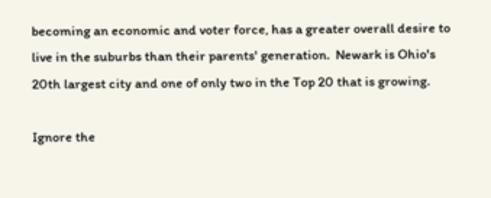becoming an economic and voter force, has a greater overall desire to live in the suburbs than their parents' generation.  Newark is Ohio's 20th largest city and one of only two in the Top 20 that is growing.

Ignore the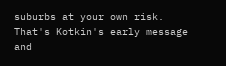suburbs at your own risk.  That's Kotkin's early message and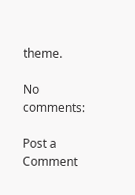theme.

No comments:

Post a Comment